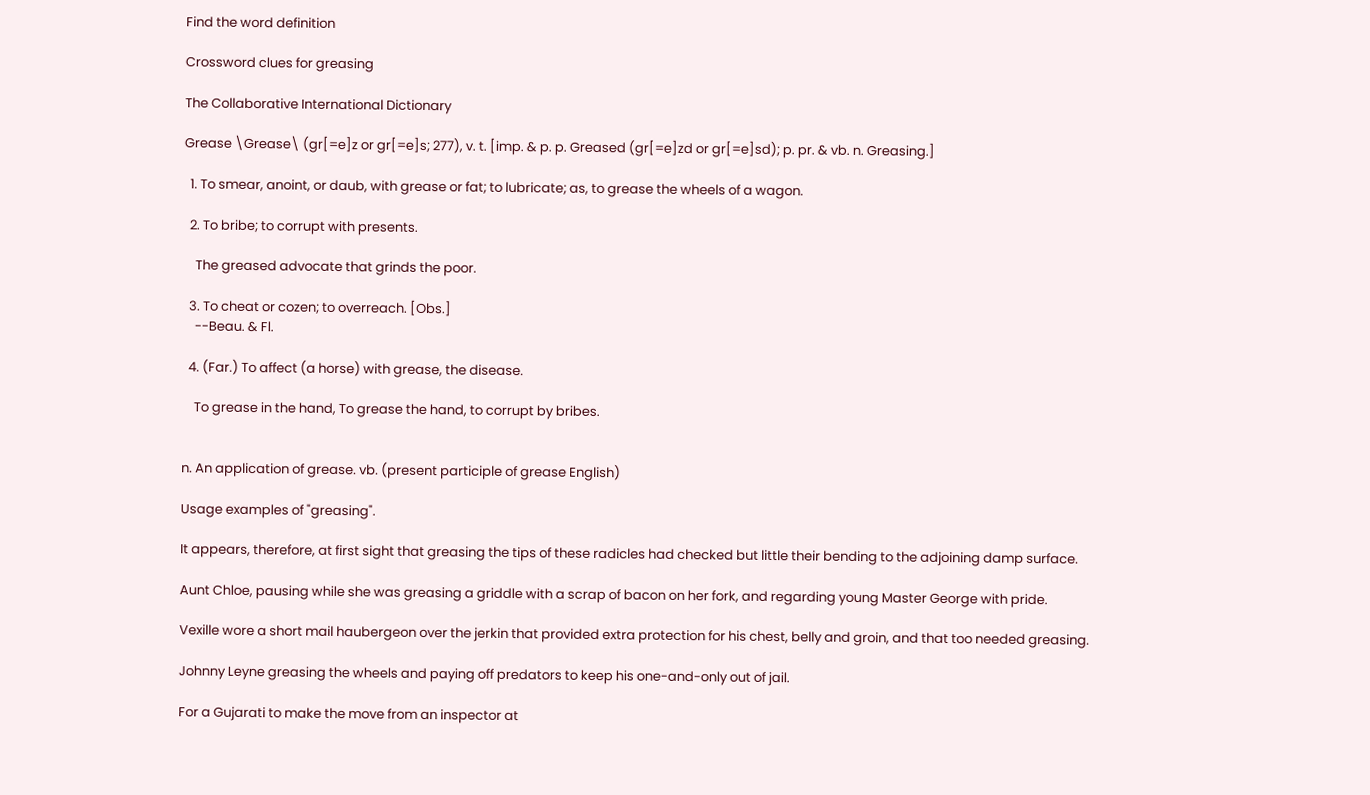Find the word definition

Crossword clues for greasing

The Collaborative International Dictionary

Grease \Grease\ (gr[=e]z or gr[=e]s; 277), v. t. [imp. & p. p. Greased (gr[=e]zd or gr[=e]sd); p. pr. & vb. n. Greasing.]

  1. To smear, anoint, or daub, with grease or fat; to lubricate; as, to grease the wheels of a wagon.

  2. To bribe; to corrupt with presents.

    The greased advocate that grinds the poor.

  3. To cheat or cozen; to overreach. [Obs.]
    --Beau. & Fl.

  4. (Far.) To affect (a horse) with grease, the disease.

    To grease in the hand, To grease the hand, to corrupt by bribes.


n. An application of grease. vb. (present participle of grease English)

Usage examples of "greasing".

It appears, therefore, at first sight that greasing the tips of these radicles had checked but little their bending to the adjoining damp surface.

Aunt Chloe, pausing while she was greasing a griddle with a scrap of bacon on her fork, and regarding young Master George with pride.

Vexille wore a short mail haubergeon over the jerkin that provided extra protection for his chest, belly and groin, and that too needed greasing.

Johnny Leyne greasing the wheels and paying off predators to keep his one-and-only out of jail.

For a Gujarati to make the move from an inspector at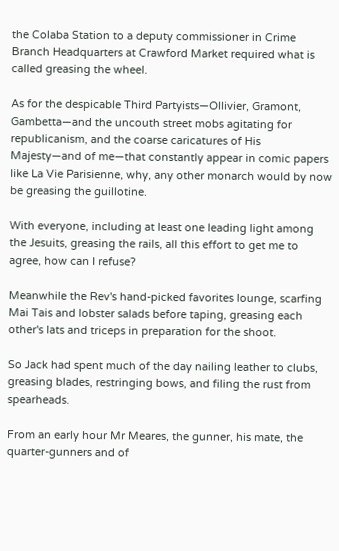the Colaba Station to a deputy commissioner in Crime Branch Headquarters at Crawford Market required what is called greasing the wheel.

As for the despicable Third Partyists—Ollivier, Gramont, Gambetta—and the uncouth street mobs agitating for republicanism, and the coarse caricatures of His Majesty—and of me—that constantly appear in comic papers like La Vie Parisienne, why, any other monarch would by now be greasing the guillotine.

With everyone, including at least one leading light among the Jesuits, greasing the rails, all this effort to get me to agree, how can I refuse?

Meanwhile the Rev's hand-picked favorites lounge, scarfing Mai Tais and lobster salads before taping, greasing each other's lats and triceps in preparation for the shoot.

So Jack had spent much of the day nailing leather to clubs, greasing blades, restringing bows, and filing the rust from spearheads.

From an early hour Mr Meares, the gunner, his mate, the quarter-gunners and of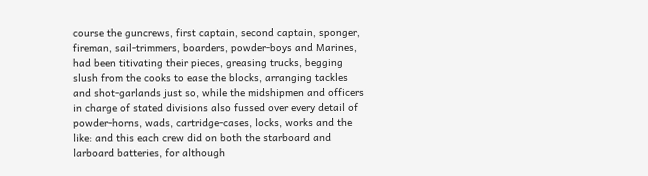course the guncrews, first captain, second captain, sponger, fireman, sail-trimmers, boarders, powder-boys and Marines, had been titivating their pieces, greasing trucks, begging slush from the cooks to ease the blocks, arranging tackles and shot-garlands just so, while the midshipmen and officers in charge of stated divisions also fussed over every detail of powder-horns, wads, cartridge-cases, locks, works and the like: and this each crew did on both the starboard and larboard batteries, for although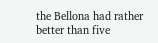the Bellona had rather better than five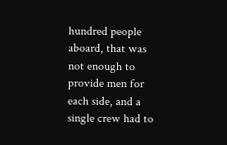hundred people aboard, that was not enough to provide men for each side, and a single crew had to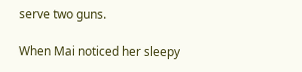serve two guns.

When Mai noticed her sleepy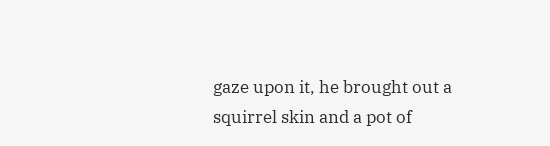gaze upon it, he brought out a squirrel skin and a pot of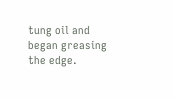tung oil and began greasing the edge.